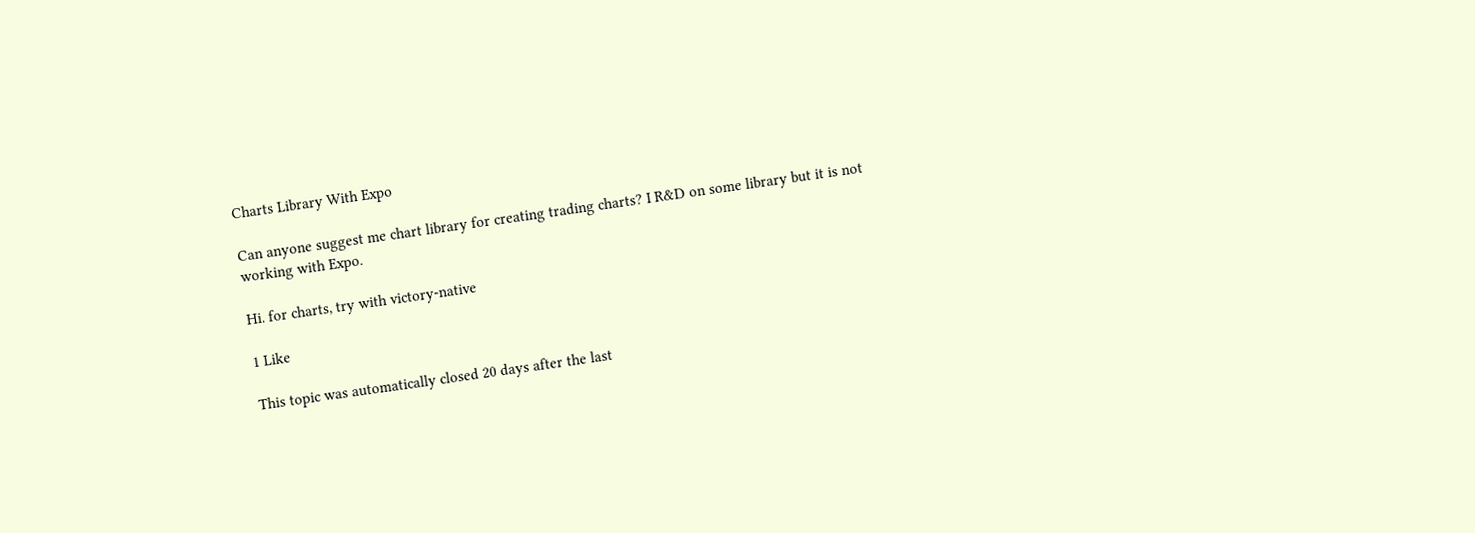Charts Library With Expo

Can anyone suggest me chart library for creating trading charts? I R&D on some library but it is not working with Expo.

Hi. for charts, try with victory-native

1 Like

This topic was automatically closed 20 days after the last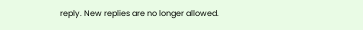reply. New replies are no longer allowed.